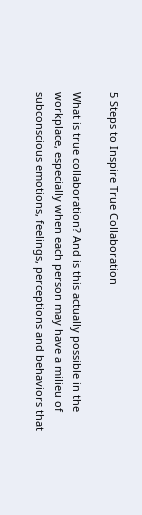5 Steps to Inspire True Collaboration

What is true collaboration? And is this actually possible in the workplace, especially when each person may have a milieu of subconscious emotions, feelings, perceptions and behaviors that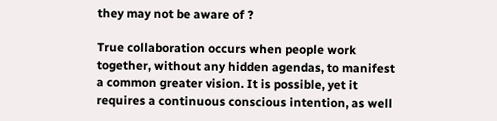they may not be aware of ?

True collaboration occurs when people work together, without any hidden agendas, to manifest a common greater vision. It is possible, yet it requires a continuous conscious intention, as well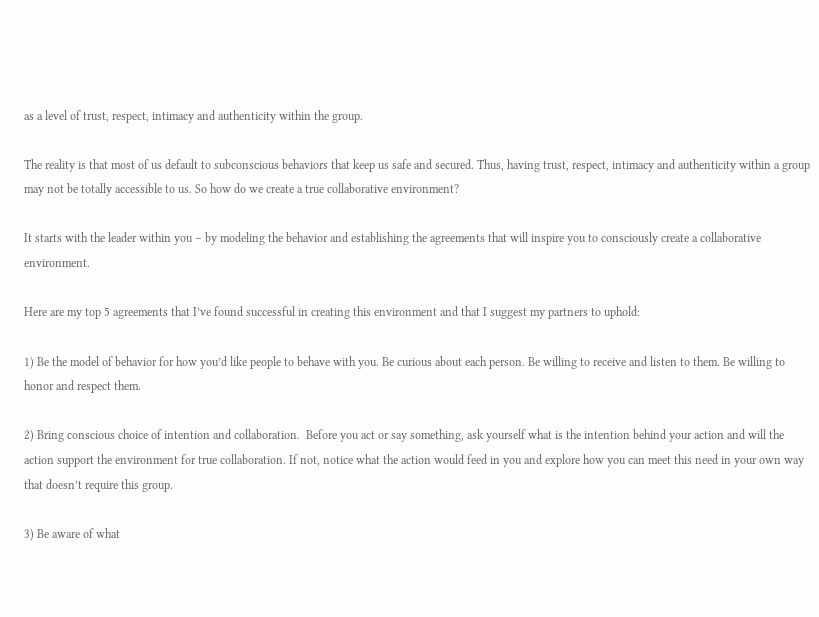as a level of trust, respect, intimacy and authenticity within the group.

The reality is that most of us default to subconscious behaviors that keep us safe and secured. Thus, having trust, respect, intimacy and authenticity within a group may not be totally accessible to us. So how do we create a true collaborative environment?

It starts with the leader within you – by modeling the behavior and establishing the agreements that will inspire you to consciously create a collaborative environment.

Here are my top 5 agreements that I’ve found successful in creating this environment and that I suggest my partners to uphold:

1) Be the model of behavior for how you’d like people to behave with you. Be curious about each person. Be willing to receive and listen to them. Be willing to honor and respect them.

2) Bring conscious choice of intention and collaboration.  Before you act or say something, ask yourself what is the intention behind your action and will the action support the environment for true collaboration. If not, notice what the action would feed in you and explore how you can meet this need in your own way that doesn’t require this group.

3) Be aware of what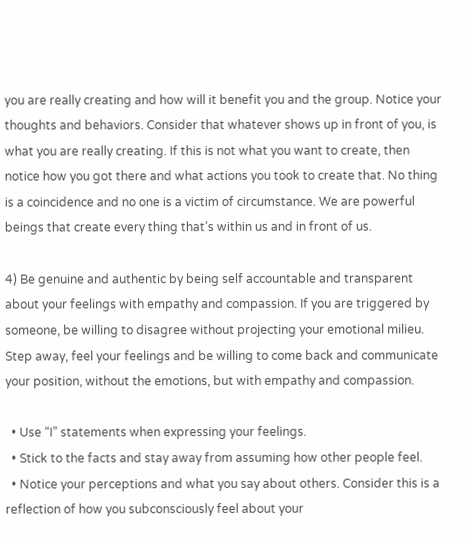you are really creating and how will it benefit you and the group. Notice your thoughts and behaviors. Consider that whatever shows up in front of you, is what you are really creating. If this is not what you want to create, then notice how you got there and what actions you took to create that. No thing is a coincidence and no one is a victim of circumstance. We are powerful beings that create every thing that’s within us and in front of us.

4) Be genuine and authentic by being self accountable and transparent about your feelings with empathy and compassion. If you are triggered by someone, be willing to disagree without projecting your emotional milieu. Step away, feel your feelings and be willing to come back and communicate your position, without the emotions, but with empathy and compassion.

  • Use “I” statements when expressing your feelings.
  • Stick to the facts and stay away from assuming how other people feel.
  • Notice your perceptions and what you say about others. Consider this is a reflection of how you subconsciously feel about your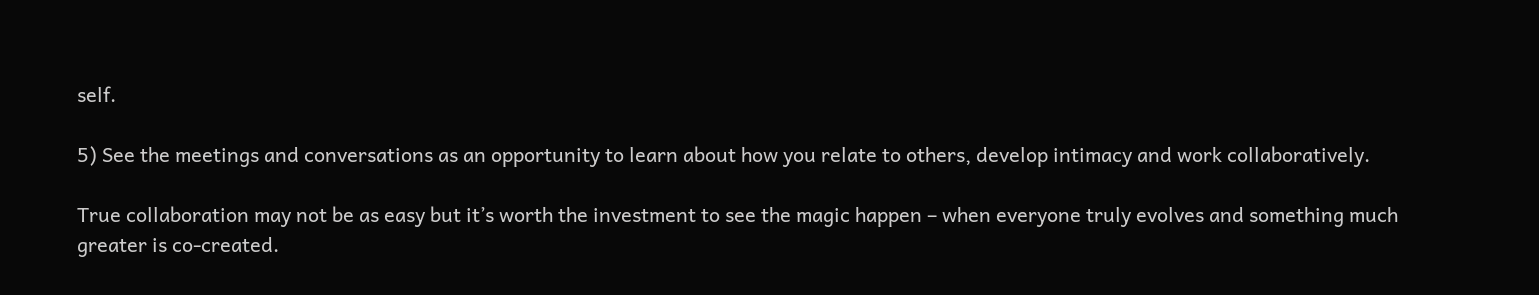self.

5) See the meetings and conversations as an opportunity to learn about how you relate to others, develop intimacy and work collaboratively.

True collaboration may not be as easy but it’s worth the investment to see the magic happen – when everyone truly evolves and something much greater is co-created.